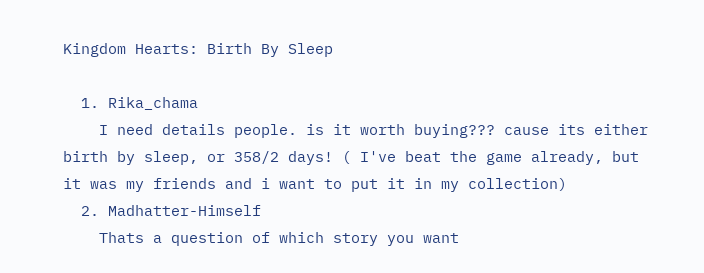Kingdom Hearts: Birth By Sleep

  1. Rika_chama
    I need details people. is it worth buying??? cause its either birth by sleep, or 358/2 days! ( I've beat the game already, but it was my friends and i want to put it in my collection)
  2. Madhatter-Himself
    Thats a question of which story you want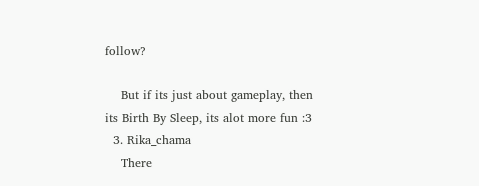follow?

    But if its just about gameplay, then its Birth By Sleep, its alot more fun :3
  3. Rika_chama
    There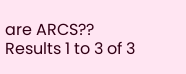are ARCS??
Results 1 to 3 of 3